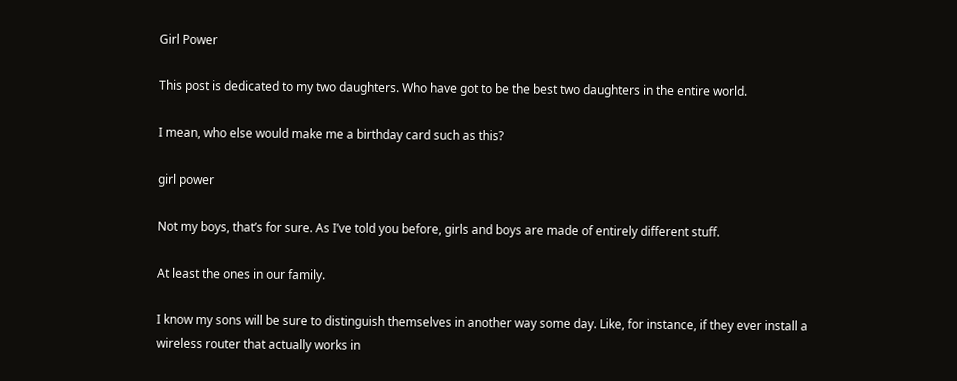Girl Power

This post is dedicated to my two daughters. Who have got to be the best two daughters in the entire world.

I mean, who else would make me a birthday card such as this?

girl power

Not my boys, that’s for sure. As I’ve told you before, girls and boys are made of entirely different stuff.

At least the ones in our family.

I know my sons will be sure to distinguish themselves in another way some day. Like, for instance, if they ever install a wireless router that actually works in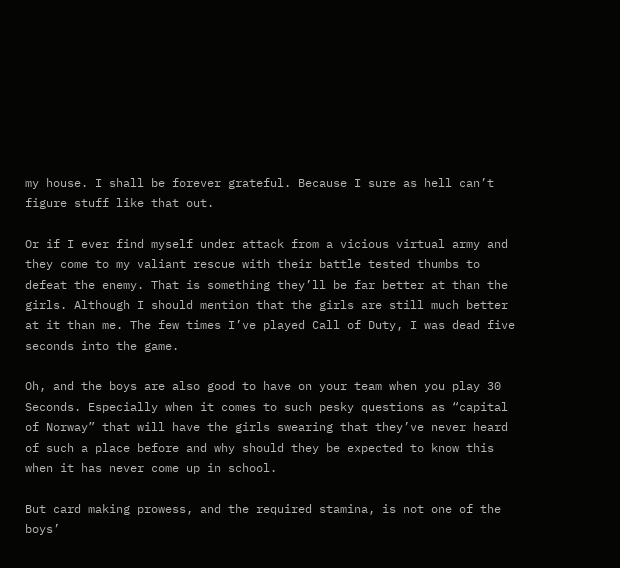my house. I shall be forever grateful. Because I sure as hell can’t figure stuff like that out.

Or if I ever find myself under attack from a vicious virtual army and they come to my valiant rescue with their battle tested thumbs to defeat the enemy. That is something they’ll be far better at than the girls. Although I should mention that the girls are still much better at it than me. The few times I’ve played Call of Duty, I was dead five seconds into the game.

Oh, and the boys are also good to have on your team when you play 30 Seconds. Especially when it comes to such pesky questions as “capital of Norway” that will have the girls swearing that they’ve never heard of such a place before and why should they be expected to know this when it has never come up in school.

But card making prowess, and the required stamina, is not one of the boys’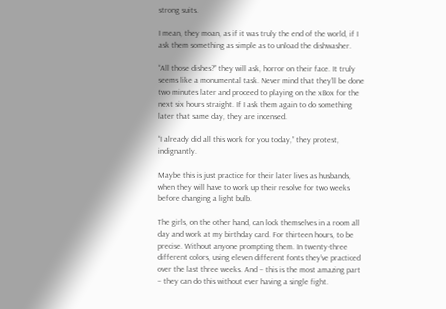strong suits.

I mean, they moan, as if it was truly the end of the world, if I ask them something as simple as to unload the dishwasher.

“All those dishes?” they will ask, horror on their face. It truly seems like a monumental task. Never mind that they’ll be done two minutes later and proceed to playing on the xBox for the next six hours straight. If I ask them again to do something later that same day, they are incensed.

“I already did all this work for you today,” they protest, indignantly.

Maybe this is just practice for their later lives as husbands, when they will have to work up their resolve for two weeks before changing a light bulb.

The girls, on the other hand, can lock themselves in a room all day and work at my birthday card. For thirteen hours, to be precise. Without anyone prompting them. In twenty-three different colors, using eleven different fonts they’ve practiced over the last three weeks. And – this is the most amazing part – they can do this without ever having a single fight.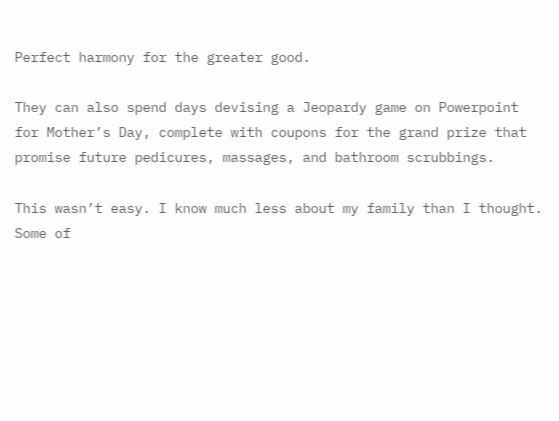Perfect harmony for the greater good.

They can also spend days devising a Jeopardy game on Powerpoint for Mother’s Day, complete with coupons for the grand prize that promise future pedicures, massages, and bathroom scrubbings.

This wasn’t easy. I know much less about my family than I thought.
Some of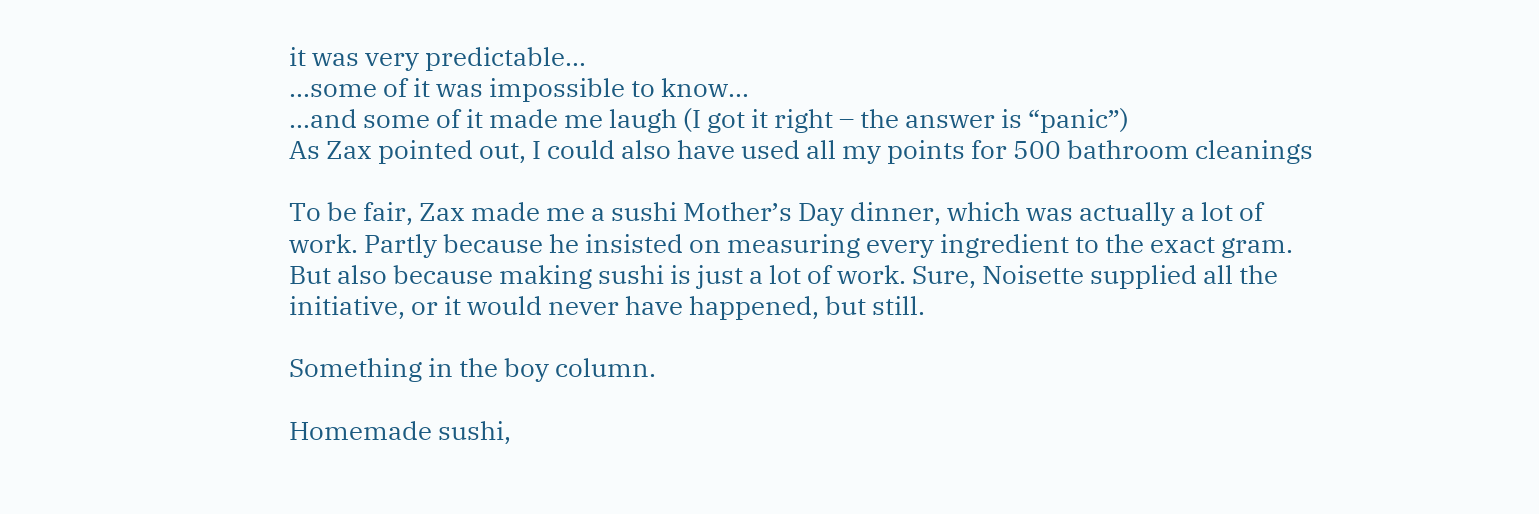it was very predictable…
…some of it was impossible to know…
…and some of it made me laugh (I got it right – the answer is “panic”)
As Zax pointed out, I could also have used all my points for 500 bathroom cleanings

To be fair, Zax made me a sushi Mother’s Day dinner, which was actually a lot of work. Partly because he insisted on measuring every ingredient to the exact gram. But also because making sushi is just a lot of work. Sure, Noisette supplied all the initiative, or it would never have happened, but still.

Something in the boy column.

Homemade sushi,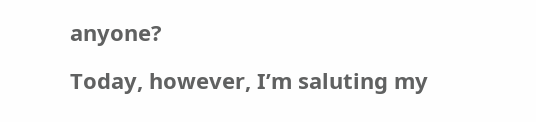anyone?

Today, however, I’m saluting my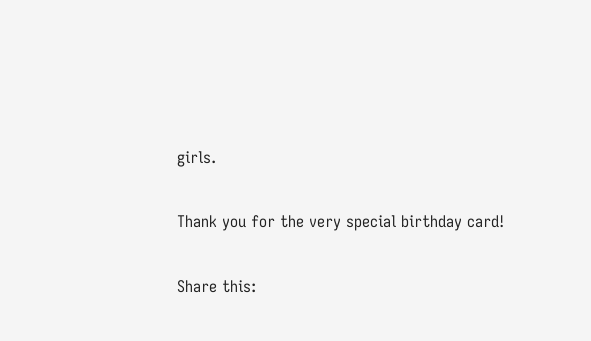girls.

Thank you for the very special birthday card!

Share this: